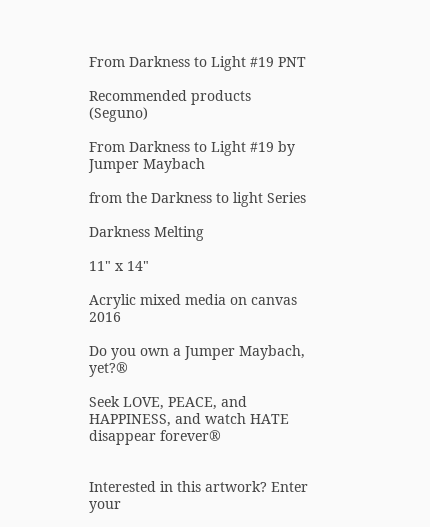From Darkness to Light #19 PNT

Recommended products (Seguno)

From Darkness to Light #19 by Jumper Maybach

from the Darkness to light Series

Darkness Melting

11" x 14"

Acrylic mixed media on canvas 2016

Do you own a Jumper Maybach, yet?®

Seek LOVE, PEACE, and HAPPINESS, and watch HATE disappear forever®


Interested in this artwork? Enter your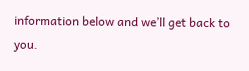information below and we’ll get back to you.